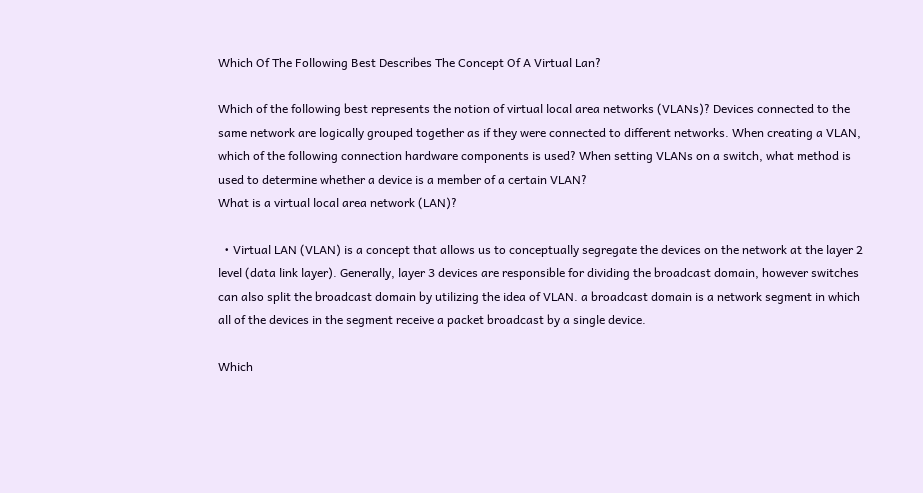Which Of The Following Best Describes The Concept Of A Virtual Lan?

Which of the following best represents the notion of virtual local area networks (VLANs)? Devices connected to the same network are logically grouped together as if they were connected to different networks. When creating a VLAN, which of the following connection hardware components is used? When setting VLANs on a switch, what method is used to determine whether a device is a member of a certain VLAN?
What is a virtual local area network (LAN)?

  • Virtual LAN (VLAN) is a concept that allows us to conceptually segregate the devices on the network at the layer 2 level (data link layer). Generally, layer 3 devices are responsible for dividing the broadcast domain, however switches can also split the broadcast domain by utilizing the idea of VLAN. a broadcast domain is a network segment in which all of the devices in the segment receive a packet broadcast by a single device.

Which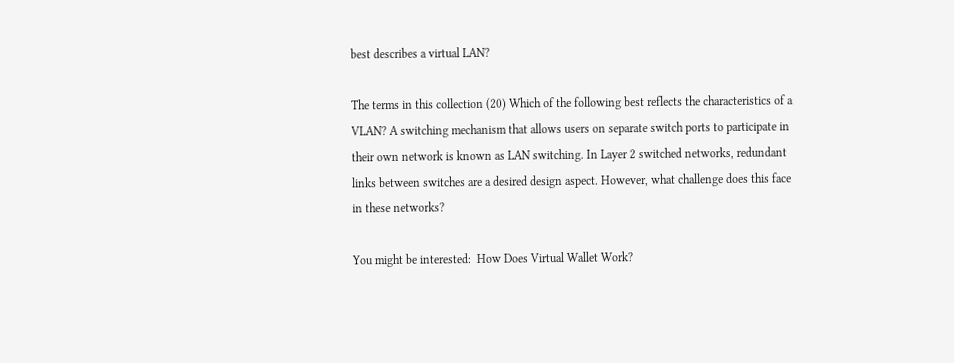best describes a virtual LAN?

The terms in this collection (20) Which of the following best reflects the characteristics of a VLAN? A switching mechanism that allows users on separate switch ports to participate in their own network is known as LAN switching. In Layer 2 switched networks, redundant links between switches are a desired design aspect. However, what challenge does this face in these networks?

You might be interested:  How Does Virtual Wallet Work?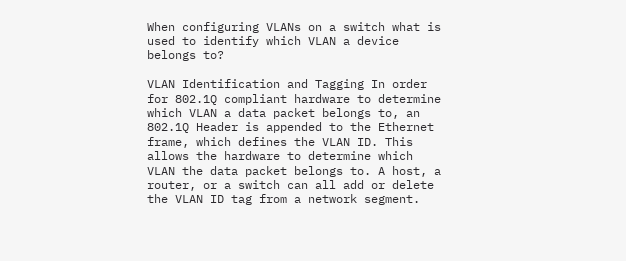When configuring VLANs on a switch what is used to identify which VLAN a device belongs to?

VLAN Identification and Tagging In order for 802.1Q compliant hardware to determine which VLAN a data packet belongs to, an 802.1Q Header is appended to the Ethernet frame, which defines the VLAN ID. This allows the hardware to determine which VLAN the data packet belongs to. A host, a router, or a switch can all add or delete the VLAN ID tag from a network segment.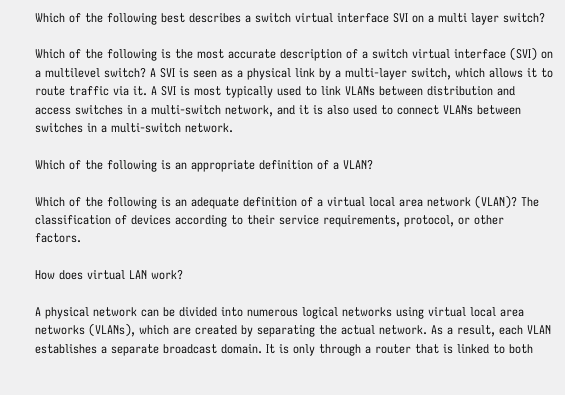Which of the following best describes a switch virtual interface SVI on a multi layer switch?

Which of the following is the most accurate description of a switch virtual interface (SVI) on a multilevel switch? A SVI is seen as a physical link by a multi-layer switch, which allows it to route traffic via it. A SVI is most typically used to link VLANs between distribution and access switches in a multi-switch network, and it is also used to connect VLANs between switches in a multi-switch network.

Which of the following is an appropriate definition of a VLAN?

Which of the following is an adequate definition of a virtual local area network (VLAN)? The classification of devices according to their service requirements, protocol, or other factors.

How does virtual LAN work?

A physical network can be divided into numerous logical networks using virtual local area networks (VLANs), which are created by separating the actual network. As a result, each VLAN establishes a separate broadcast domain. It is only through a router that is linked to both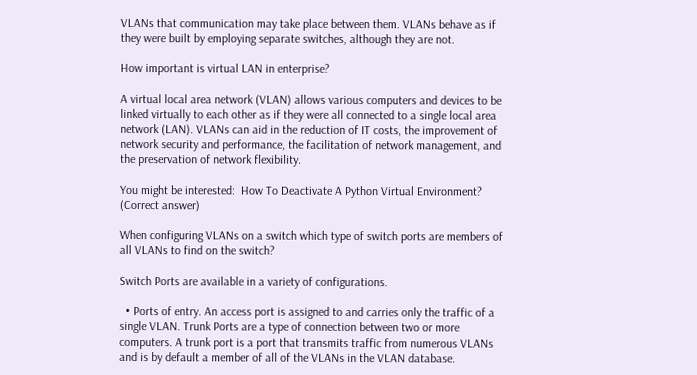VLANs that communication may take place between them. VLANs behave as if they were built by employing separate switches, although they are not.

How important is virtual LAN in enterprise?

A virtual local area network (VLAN) allows various computers and devices to be linked virtually to each other as if they were all connected to a single local area network (LAN). VLANs can aid in the reduction of IT costs, the improvement of network security and performance, the facilitation of network management, and the preservation of network flexibility.

You might be interested:  How To Deactivate A Python Virtual Environment? (Correct answer)

When configuring VLANs on a switch which type of switch ports are members of all VLANs to find on the switch?

Switch Ports are available in a variety of configurations.

  • Ports of entry. An access port is assigned to and carries only the traffic of a single VLAN. Trunk Ports are a type of connection between two or more computers. A trunk port is a port that transmits traffic from numerous VLANs and is by default a member of all of the VLANs in the VLAN database.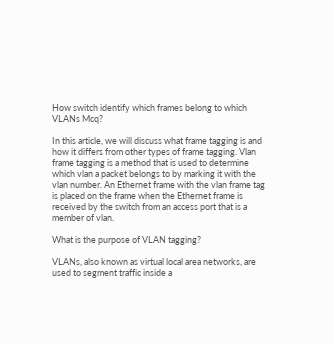How switch identify which frames belong to which VLANs Mcq?

In this article, we will discuss what frame tagging is and how it differs from other types of frame tagging. Vlan frame tagging is a method that is used to determine which vlan a packet belongs to by marking it with the vlan number. An Ethernet frame with the vlan frame tag is placed on the frame when the Ethernet frame is received by the switch from an access port that is a member of vlan.

What is the purpose of VLAN tagging?

VLANs, also known as virtual local area networks, are used to segment traffic inside a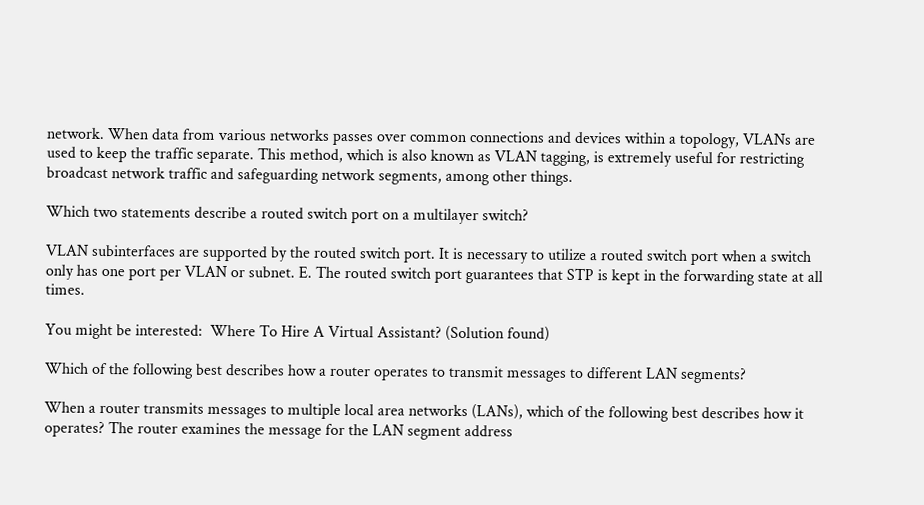network. When data from various networks passes over common connections and devices within a topology, VLANs are used to keep the traffic separate. This method, which is also known as VLAN tagging, is extremely useful for restricting broadcast network traffic and safeguarding network segments, among other things.

Which two statements describe a routed switch port on a multilayer switch?

VLAN subinterfaces are supported by the routed switch port. It is necessary to utilize a routed switch port when a switch only has one port per VLAN or subnet. E. The routed switch port guarantees that STP is kept in the forwarding state at all times.

You might be interested:  Where To Hire A Virtual Assistant? (Solution found)

Which of the following best describes how a router operates to transmit messages to different LAN segments?

When a router transmits messages to multiple local area networks (LANs), which of the following best describes how it operates? The router examines the message for the LAN segment address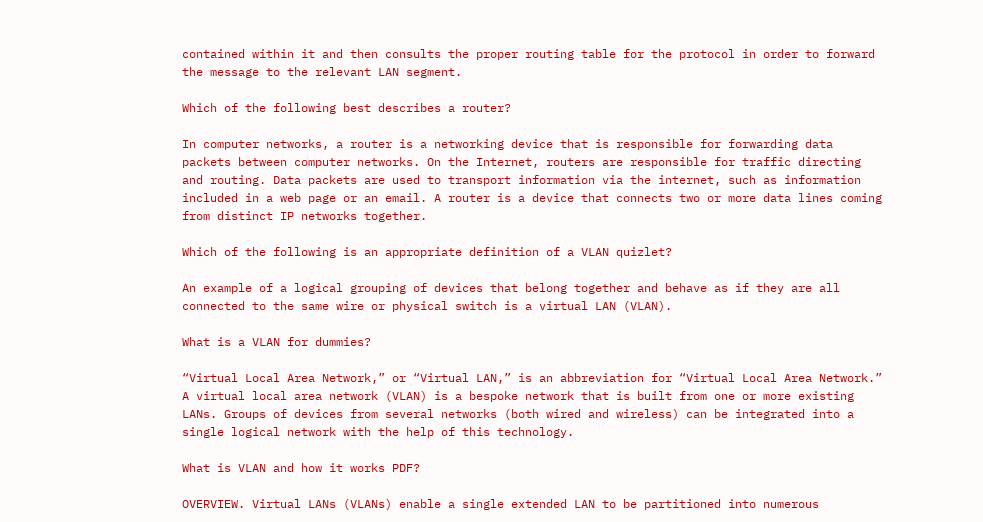contained within it and then consults the proper routing table for the protocol in order to forward the message to the relevant LAN segment.

Which of the following best describes a router?

In computer networks, a router is a networking device that is responsible for forwarding data packets between computer networks. On the Internet, routers are responsible for traffic directing and routing. Data packets are used to transport information via the internet, such as information included in a web page or an email. A router is a device that connects two or more data lines coming from distinct IP networks together.

Which of the following is an appropriate definition of a VLAN quizlet?

An example of a logical grouping of devices that belong together and behave as if they are all connected to the same wire or physical switch is a virtual LAN (VLAN).

What is a VLAN for dummies?

“Virtual Local Area Network,” or “Virtual LAN,” is an abbreviation for “Virtual Local Area Network.” A virtual local area network (VLAN) is a bespoke network that is built from one or more existing LANs. Groups of devices from several networks (both wired and wireless) can be integrated into a single logical network with the help of this technology.

What is VLAN and how it works PDF?

OVERVIEW. Virtual LANs (VLANs) enable a single extended LAN to be partitioned into numerous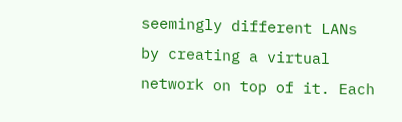seemingly different LANs by creating a virtual network on top of it. Each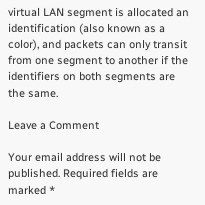virtual LAN segment is allocated an identification (also known as a color), and packets can only transit from one segment to another if the identifiers on both segments are the same.

Leave a Comment

Your email address will not be published. Required fields are marked *